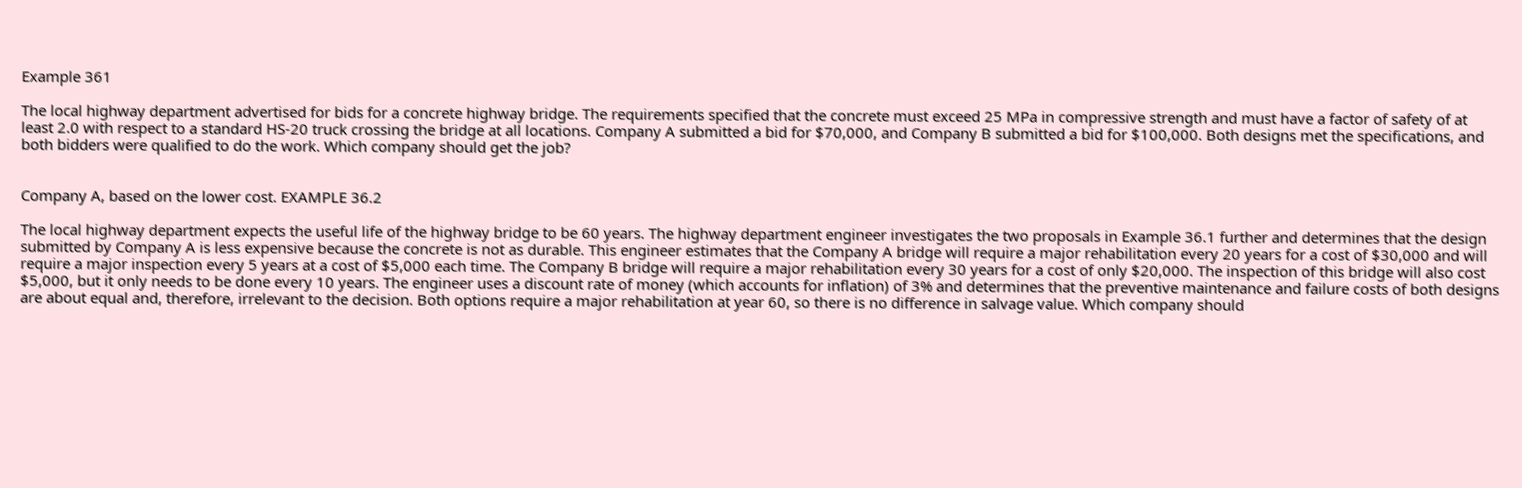Example 361

The local highway department advertised for bids for a concrete highway bridge. The requirements specified that the concrete must exceed 25 MPa in compressive strength and must have a factor of safety of at least 2.0 with respect to a standard HS-20 truck crossing the bridge at all locations. Company A submitted a bid for $70,000, and Company B submitted a bid for $100,000. Both designs met the specifications, and both bidders were qualified to do the work. Which company should get the job?


Company A, based on the lower cost. EXAMPLE 36.2

The local highway department expects the useful life of the highway bridge to be 60 years. The highway department engineer investigates the two proposals in Example 36.1 further and determines that the design submitted by Company A is less expensive because the concrete is not as durable. This engineer estimates that the Company A bridge will require a major rehabilitation every 20 years for a cost of $30,000 and will require a major inspection every 5 years at a cost of $5,000 each time. The Company B bridge will require a major rehabilitation every 30 years for a cost of only $20,000. The inspection of this bridge will also cost $5,000, but it only needs to be done every 10 years. The engineer uses a discount rate of money (which accounts for inflation) of 3% and determines that the preventive maintenance and failure costs of both designs are about equal and, therefore, irrelevant to the decision. Both options require a major rehabilitation at year 60, so there is no difference in salvage value. Which company should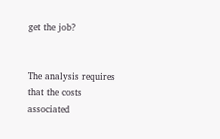get the job?


The analysis requires that the costs associated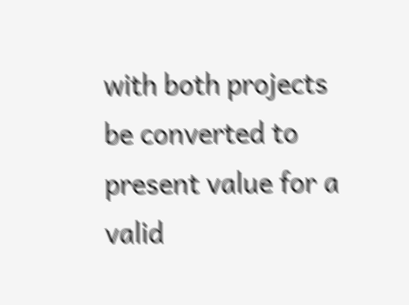with both projects be converted to present value for a valid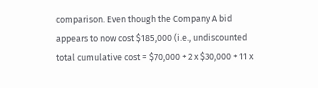comparison. Even though the Company A bid appears to now cost $185,000 (i.e., undiscounted total cumulative cost = $70,000 + 2 x $30,000 + 11 x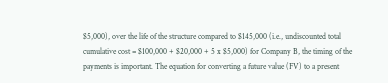$5,000), over the life of the structure compared to $145,000 (i.e., undiscounted total cumulative cost = $100,000 + $20,000 + 5 x $5,000) for Company B, the timing of the payments is important. The equation for converting a future value (FV) to a present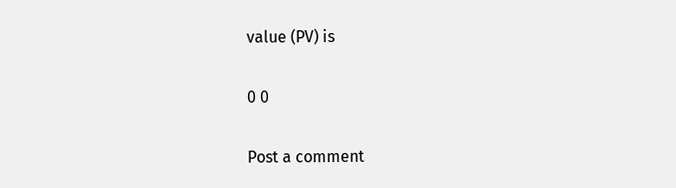value (PV) is

0 0

Post a comment